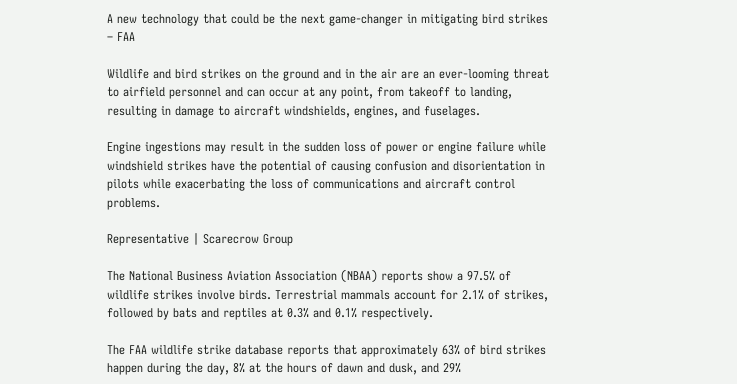A new technology that could be the next game-changer in mitigating bird strikes – FAA

Wildlife and bird strikes on the ground and in the air are an ever-looming threat to airfield personnel and can occur at any point, from takeoff to landing, resulting in damage to aircraft windshields, engines, and fuselages.

Engine ingestions may result in the sudden loss of power or engine failure while windshield strikes have the potential of causing confusion and disorientation in pilots while exacerbating the loss of communications and aircraft control problems.

Representative | Scarecrow Group

The National Business Aviation Association (NBAA) reports show a 97.5% of wildlife strikes involve birds. Terrestrial mammals account for 2.1% of strikes, followed by bats and reptiles at 0.3% and 0.1% respectively.

The FAA wildlife strike database reports that approximately 63% of bird strikes happen during the day, 8% at the hours of dawn and dusk, and 29%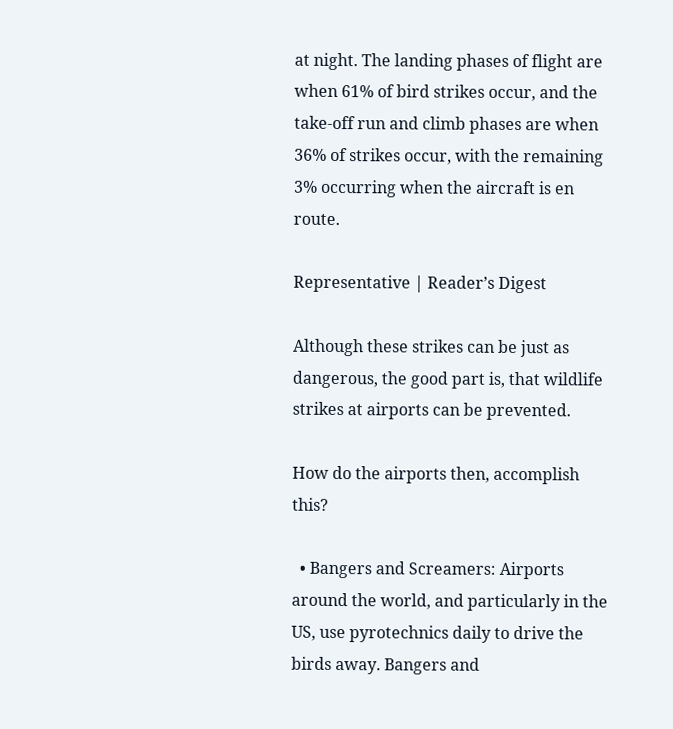at night. The landing phases of flight are when 61% of bird strikes occur, and the take-off run and climb phases are when 36% of strikes occur, with the remaining 3% occurring when the aircraft is en route.

Representative | Reader’s Digest

Although these strikes can be just as dangerous, the good part is, that wildlife strikes at airports can be prevented.

How do the airports then, accomplish this?

  • Bangers and Screamers: Airports around the world, and particularly in the US, use pyrotechnics daily to drive the birds away. Bangers and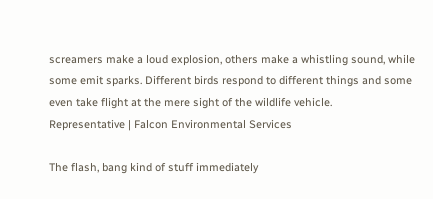screamers make a loud explosion, others make a whistling sound, while some emit sparks. Different birds respond to different things and some even take flight at the mere sight of the wildlife vehicle.
Representative | Falcon Environmental Services

The flash, bang kind of stuff immediately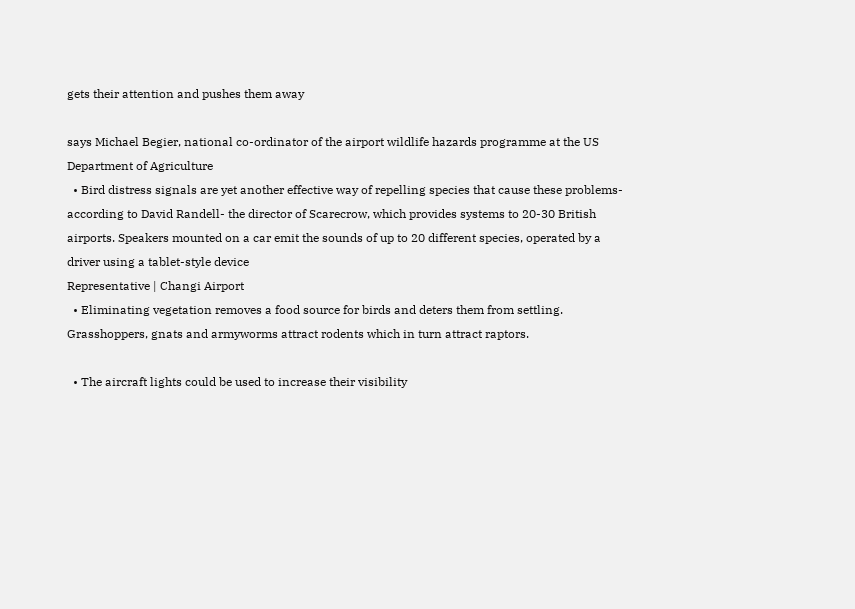gets their attention and pushes them away

says Michael Begier, national co-ordinator of the airport wildlife hazards programme at the US Department of Agriculture
  • Bird distress signals are yet another effective way of repelling species that cause these problems- according to David Randell- the director of Scarecrow, which provides systems to 20-30 British airports. Speakers mounted on a car emit the sounds of up to 20 different species, operated by a driver using a tablet-style device
Representative | Changi Airport
  • Eliminating vegetation removes a food source for birds and deters them from settling.  Grasshoppers, gnats and armyworms attract rodents which in turn attract raptors.

  • The aircraft lights could be used to increase their visibility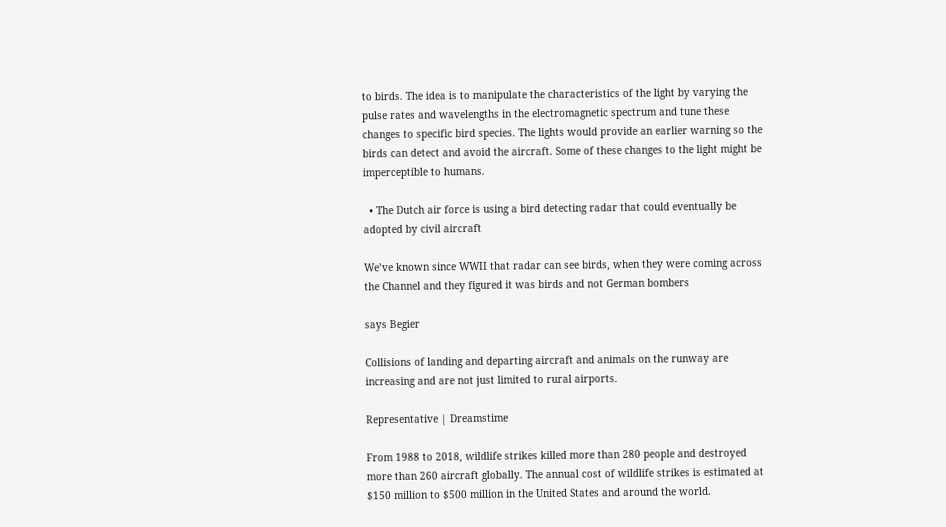to birds. The idea is to manipulate the characteristics of the light by varying the pulse rates and wavelengths in the electromagnetic spectrum and tune these changes to specific bird species. The lights would provide an earlier warning so the birds can detect and avoid the aircraft. Some of these changes to the light might be imperceptible to humans.

  • The Dutch air force is using a bird detecting radar that could eventually be adopted by civil aircraft

We’ve known since WWII that radar can see birds, when they were coming across the Channel and they figured it was birds and not German bombers

says Begier

Collisions of landing and departing aircraft and animals on the runway are increasing and are not just limited to rural airports.

Representative | Dreamstime

From 1988 to 2018, wildlife strikes killed more than 280 people and destroyed more than 260 aircraft globally. The annual cost of wildlife strikes is estimated at $150 million to $500 million in the United States and around the world.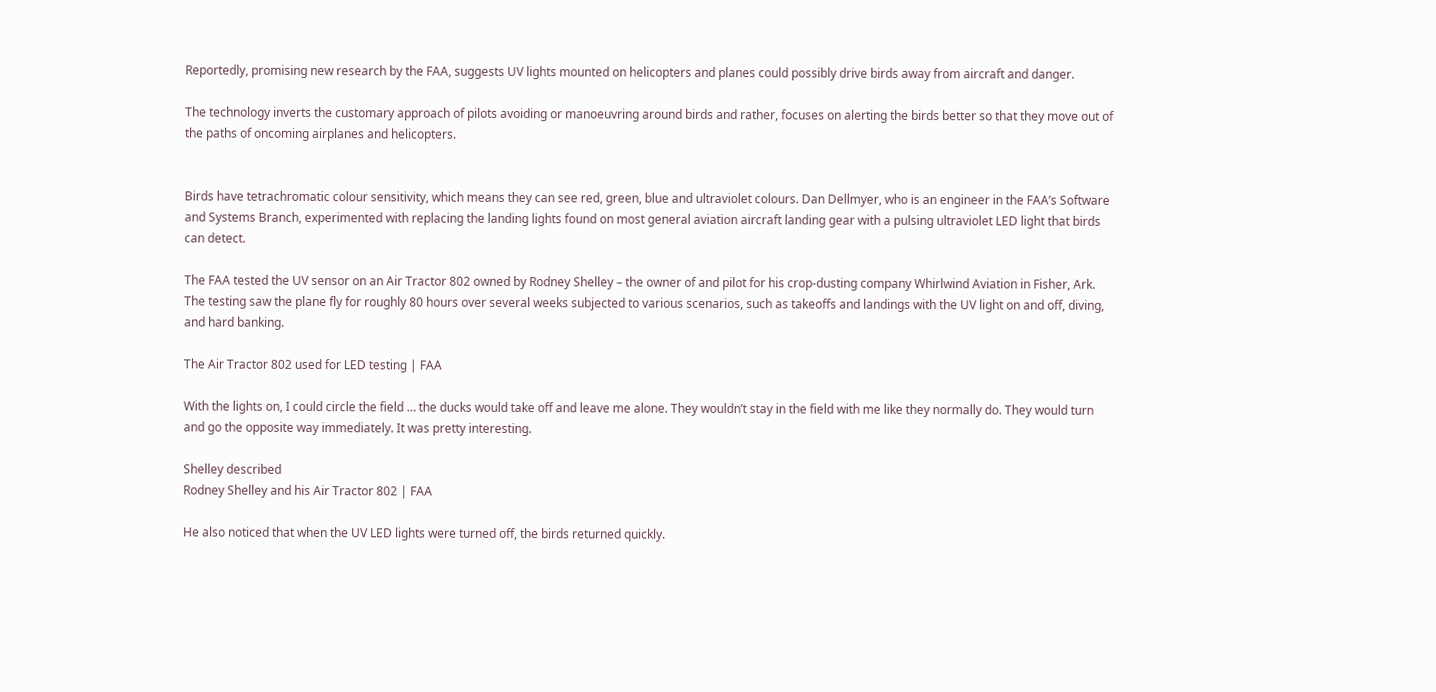Reportedly, promising new research by the FAA, suggests UV lights mounted on helicopters and planes could possibly drive birds away from aircraft and danger.

The technology inverts the customary approach of pilots avoiding or manoeuvring around birds and rather, focuses on alerting the birds better so that they move out of the paths of oncoming airplanes and helicopters.


Birds have tetrachromatic colour sensitivity, which means they can see red, green, blue and ultraviolet colours. Dan Dellmyer, who is an engineer in the FAA’s Software and Systems Branch, experimented with replacing the landing lights found on most general aviation aircraft landing gear with a pulsing ultraviolet LED light that birds can detect.

The FAA tested the UV sensor on an Air Tractor 802 owned by Rodney Shelley – the owner of and pilot for his crop-dusting company Whirlwind Aviation in Fisher, Ark. The testing saw the plane fly for roughly 80 hours over several weeks subjected to various scenarios, such as takeoffs and landings with the UV light on and off, diving, and hard banking.

The Air Tractor 802 used for LED testing | FAA

With the lights on, I could circle the field … the ducks would take off and leave me alone. They wouldn’t stay in the field with me like they normally do. They would turn and go the opposite way immediately. It was pretty interesting.

Shelley described
Rodney Shelley and his Air Tractor 802 | FAA

He also noticed that when the UV LED lights were turned off, the birds returned quickly.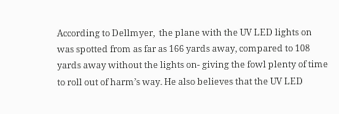According to Dellmyer,  the plane with the UV LED lights on was spotted from as far as 166 yards away, compared to 108 yards away without the lights on- giving the fowl plenty of time to roll out of harm’s way. He also believes that the UV LED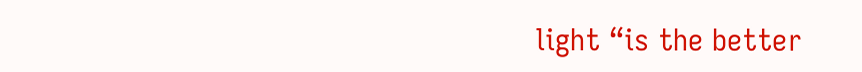light “is the better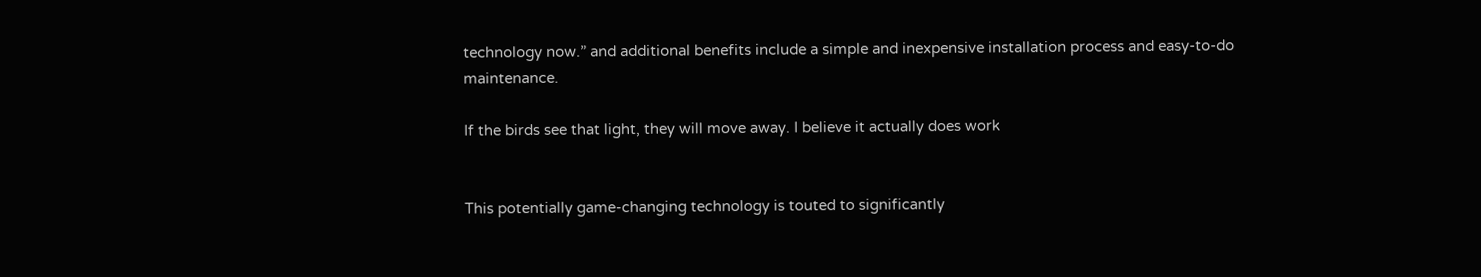technology now.” and additional benefits include a simple and inexpensive installation process and easy-to-do maintenance.

If the birds see that light, they will move away. I believe it actually does work


This potentially game-changing technology is touted to significantly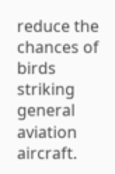reduce the chances of birds striking general aviation aircraft.